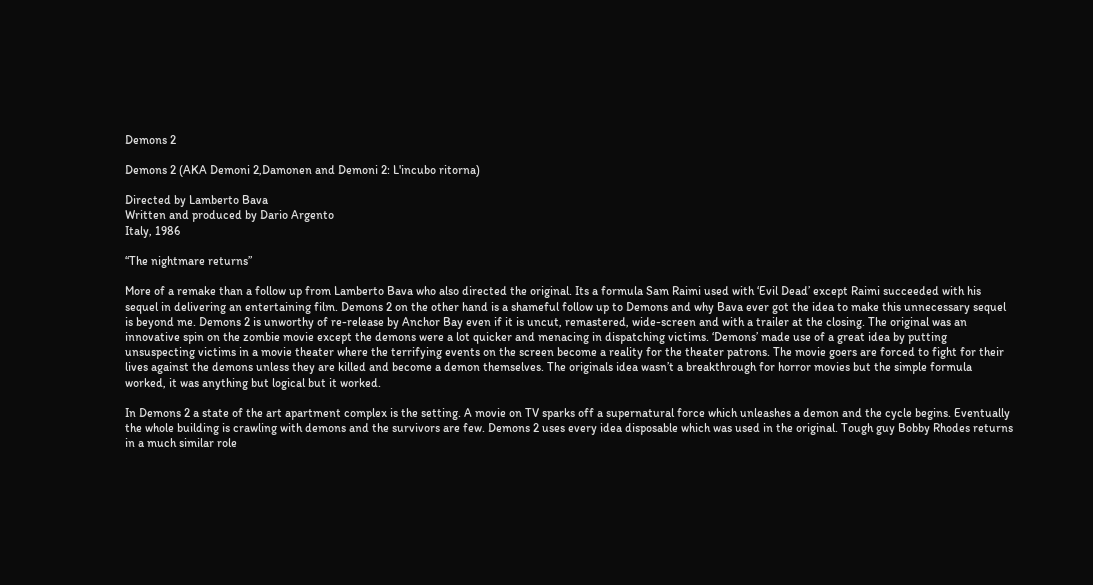Demons 2

Demons 2 (AKA Demoni 2,Damonen and Demoni 2: L'incubo ritorna)

Directed by Lamberto Bava
Written and produced by Dario Argento
Italy, 1986

“The nightmare returns”

More of a remake than a follow up from Lamberto Bava who also directed the original. Its a formula Sam Raimi used with ‘Evil Dead’ except Raimi succeeded with his sequel in delivering an entertaining film. Demons 2 on the other hand is a shameful follow up to Demons and why Bava ever got the idea to make this unnecessary sequel is beyond me. Demons 2 is unworthy of re-release by Anchor Bay even if it is uncut, remastered, wide-screen and with a trailer at the closing. The original was an innovative spin on the zombie movie except the demons were a lot quicker and menacing in dispatching victims. ‘Demons’ made use of a great idea by putting unsuspecting victims in a movie theater where the terrifying events on the screen become a reality for the theater patrons. The movie goers are forced to fight for their lives against the demons unless they are killed and become a demon themselves. The originals idea wasn’t a breakthrough for horror movies but the simple formula worked, it was anything but logical but it worked.

In Demons 2 a state of the art apartment complex is the setting. A movie on TV sparks off a supernatural force which unleashes a demon and the cycle begins. Eventually the whole building is crawling with demons and the survivors are few. Demons 2 uses every idea disposable which was used in the original. Tough guy Bobby Rhodes returns in a much similar role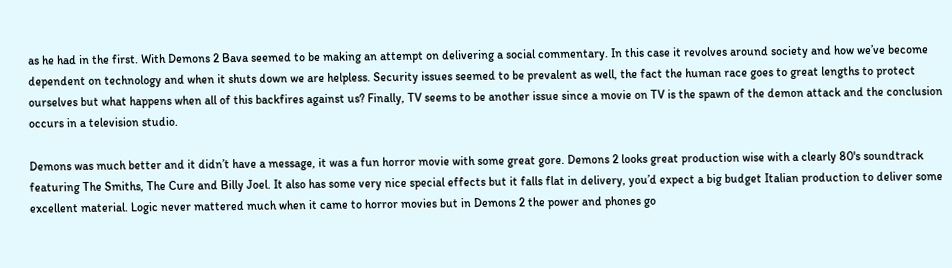as he had in the first. With Demons 2 Bava seemed to be making an attempt on delivering a social commentary. In this case it revolves around society and how we’ve become dependent on technology and when it shuts down we are helpless. Security issues seemed to be prevalent as well, the fact the human race goes to great lengths to protect ourselves but what happens when all of this backfires against us? Finally, TV seems to be another issue since a movie on TV is the spawn of the demon attack and the conclusion occurs in a television studio.

Demons was much better and it didn’t have a message, it was a fun horror movie with some great gore. Demons 2 looks great production wise with a clearly 80's soundtrack featuring The Smiths, The Cure and Billy Joel. It also has some very nice special effects but it falls flat in delivery, you’d expect a big budget Italian production to deliver some excellent material. Logic never mattered much when it came to horror movies but in Demons 2 the power and phones go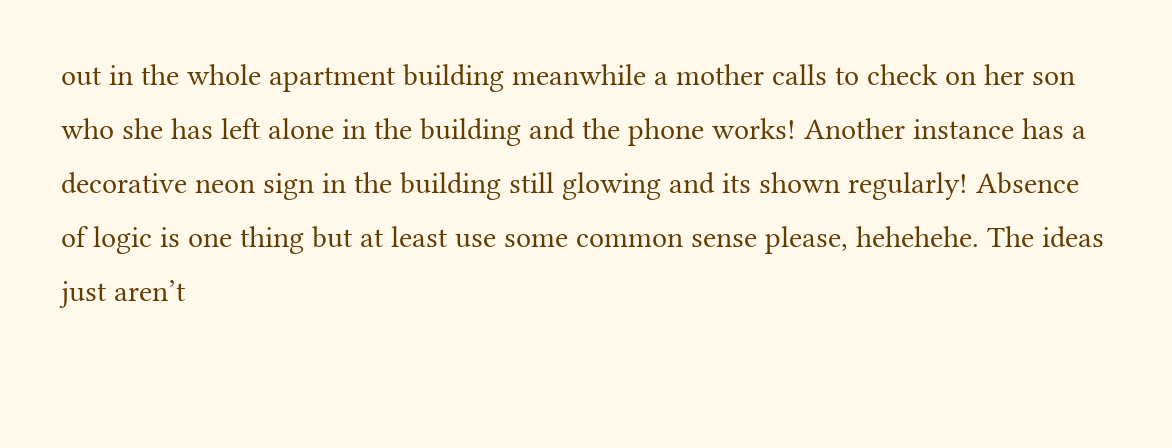out in the whole apartment building meanwhile a mother calls to check on her son who she has left alone in the building and the phone works! Another instance has a decorative neon sign in the building still glowing and its shown regularly! Absence of logic is one thing but at least use some common sense please, hehehehe. The ideas just aren’t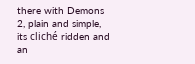there with Demons 2, plain and simple, its cliché ridden and an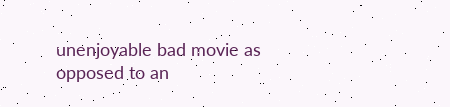unenjoyable bad movie as opposed to an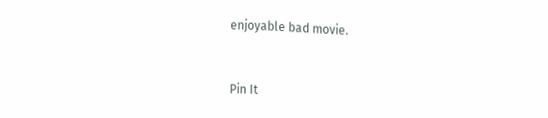enjoyable bad movie.



Pin It